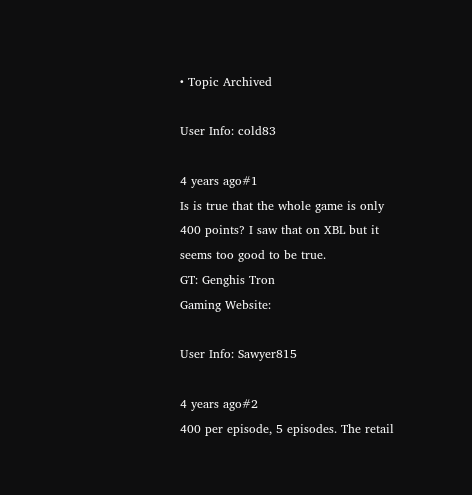• Topic Archived

User Info: cold83

4 years ago#1
Is is true that the whole game is only 400 points? I saw that on XBL but it seems too good to be true.
GT: Genghis Tron
Gaming Website:

User Info: Sawyer815

4 years ago#2
400 per episode, 5 episodes. The retail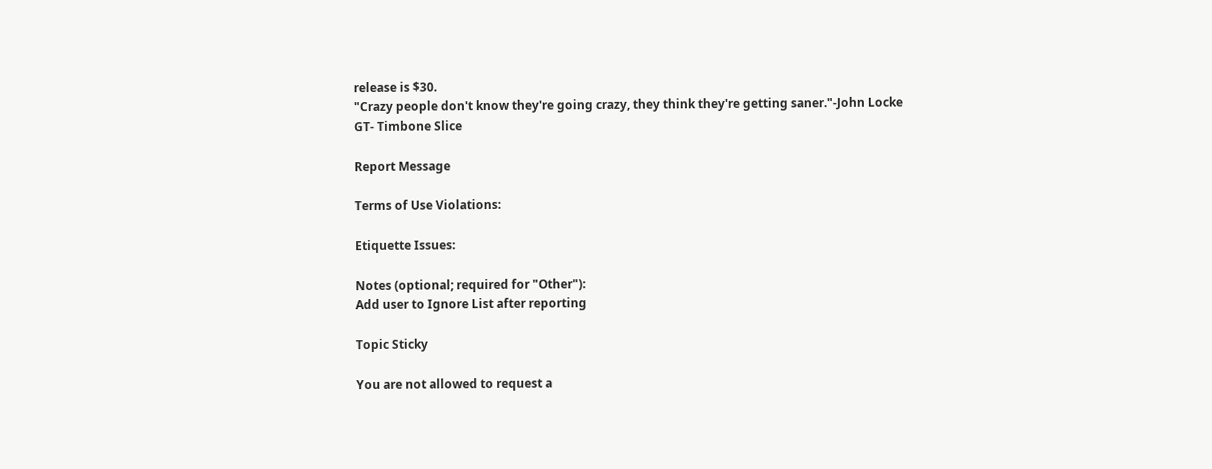release is $30.
"Crazy people don't know they're going crazy, they think they're getting saner."-John Locke
GT- Timbone Slice

Report Message

Terms of Use Violations:

Etiquette Issues:

Notes (optional; required for "Other"):
Add user to Ignore List after reporting

Topic Sticky

You are not allowed to request a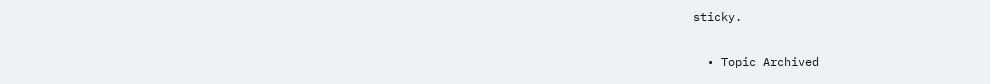sticky.

  • Topic Archived